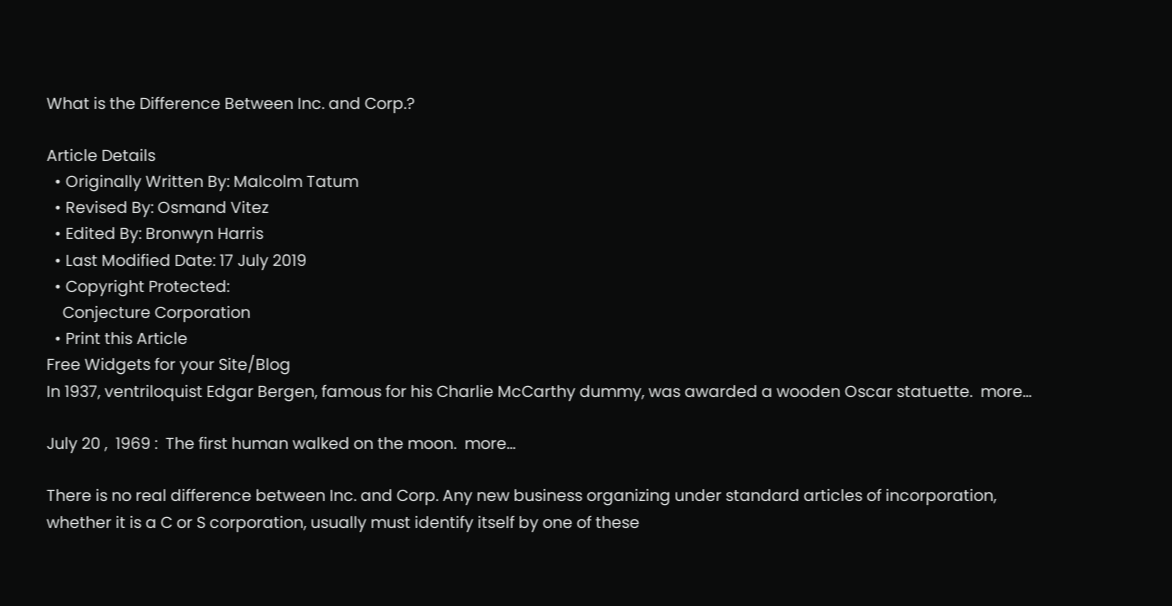What is the Difference Between Inc. and Corp.?

Article Details
  • Originally Written By: Malcolm Tatum
  • Revised By: Osmand Vitez
  • Edited By: Bronwyn Harris
  • Last Modified Date: 17 July 2019
  • Copyright Protected:
    Conjecture Corporation
  • Print this Article
Free Widgets for your Site/Blog
In 1937, ventriloquist Edgar Bergen, famous for his Charlie McCarthy dummy, was awarded a wooden Oscar statuette.  more...

July 20 ,  1969 :  The first human walked on the moon.  more...

There is no real difference between Inc. and Corp. Any new business organizing under standard articles of incorporation, whether it is a C or S corporation, usually must identify itself by one of these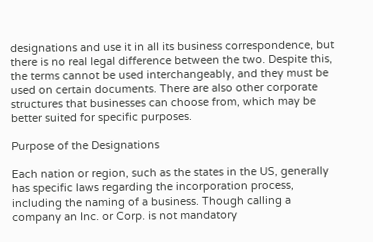designations and use it in all its business correspondence, but there is no real legal difference between the two. Despite this, the terms cannot be used interchangeably, and they must be used on certain documents. There are also other corporate structures that businesses can choose from, which may be better suited for specific purposes.

Purpose of the Designations

Each nation or region, such as the states in the US, generally has specific laws regarding the incorporation process, including the naming of a business. Though calling a company an Inc. or Corp. is not mandatory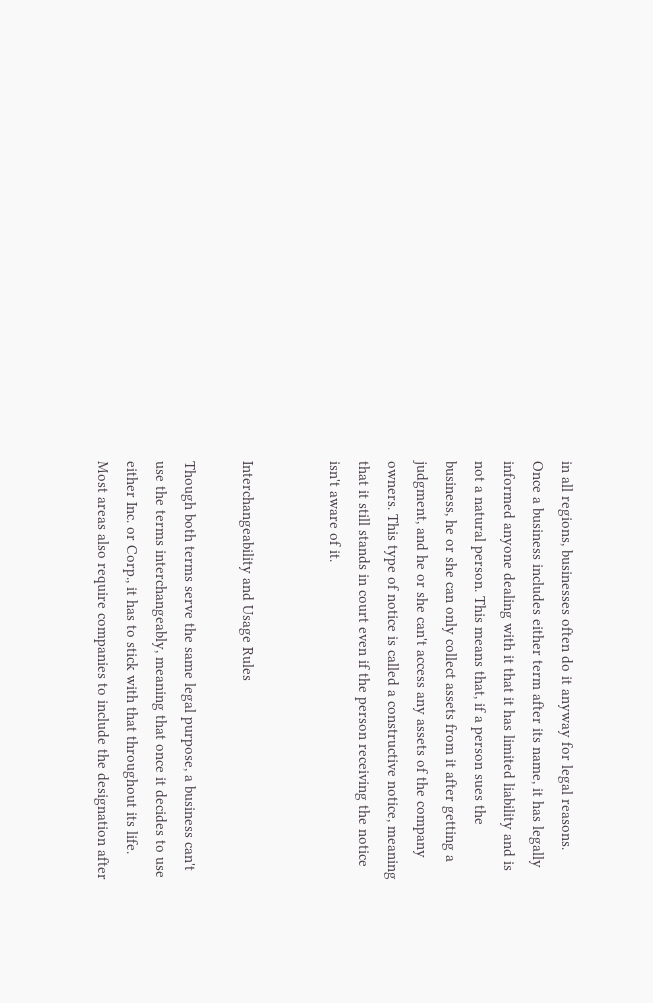in all regions, businesses often do it anyway for legal reasons. Once a business includes either term after its name, it has legally informed anyone dealing with it that it has limited liability and is not a natural person. This means that, if a person sues the business, he or she can only collect assets from it after getting a judgment, and he or she can't access any assets of the company owners. This type of notice is called a constructive notice, meaning that it still stands in court even if the person receiving the notice isn't aware of it.


Interchangeability and Usage Rules

Though both terms serve the same legal purpose, a business can't use the terms interchangeably, meaning that once it decides to use either Inc. or Corp., it has to stick with that throughout its life. Most areas also require companies to include the designation after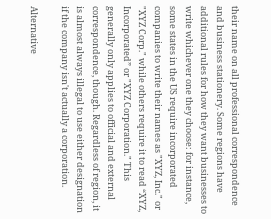their name on all professional correspondence and business stationery. Some regions have additional rules for how they want businesses to write whichever one they choose: for instance, some states in the US require incorporated companies to write their names as "XYZ, Inc." or "XYZ Corp." while others require it to read “XYZ, Incorporated” or "XYZ Corporation." This generally only applies to official and external correspondence, though. Regardless of region, it is almost always illegal to use either designation if the company isn't actually a corporation.

Alternative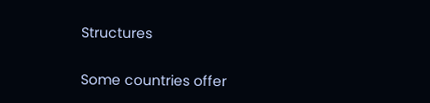Structures

Some countries offer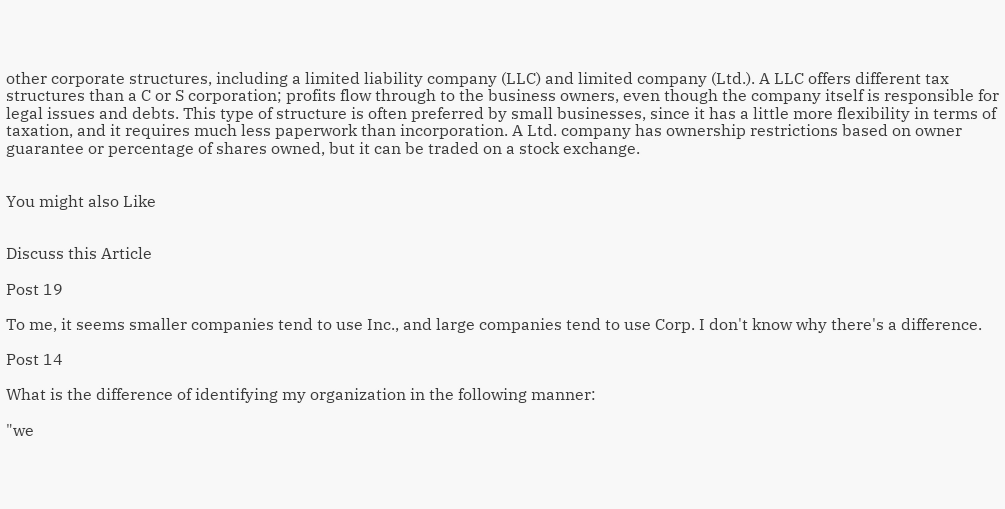other corporate structures, including a limited liability company (LLC) and limited company (Ltd.). A LLC offers different tax structures than a C or S corporation; profits flow through to the business owners, even though the company itself is responsible for legal issues and debts. This type of structure is often preferred by small businesses, since it has a little more flexibility in terms of taxation, and it requires much less paperwork than incorporation. A Ltd. company has ownership restrictions based on owner guarantee or percentage of shares owned, but it can be traded on a stock exchange.


You might also Like


Discuss this Article

Post 19

To me, it seems smaller companies tend to use Inc., and large companies tend to use Corp. I don't know why there's a difference.

Post 14

What is the difference of identifying my organization in the following manner:

"we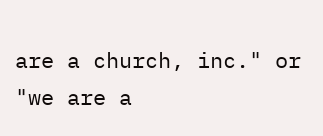are a church, inc." or "we are a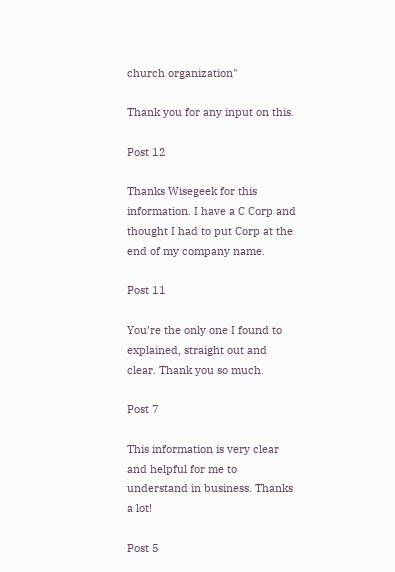church organization"

Thank you for any input on this.

Post 12

Thanks Wisegeek for this information. I have a C Corp and thought I had to put Corp at the end of my company name.

Post 11

You’re the only one I found to explained, straight out and clear. Thank you so much.

Post 7

This information is very clear and helpful for me to understand in business. Thanks a lot!

Post 5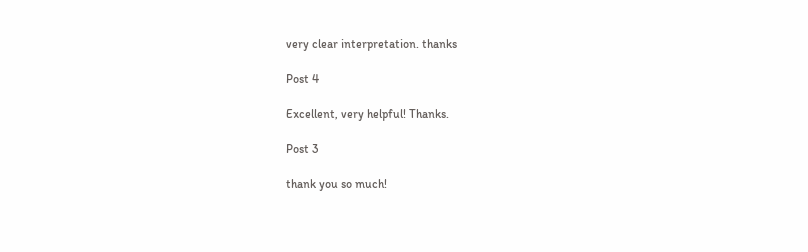very clear interpretation. thanks

Post 4

Excellent, very helpful! Thanks.

Post 3

thank you so much!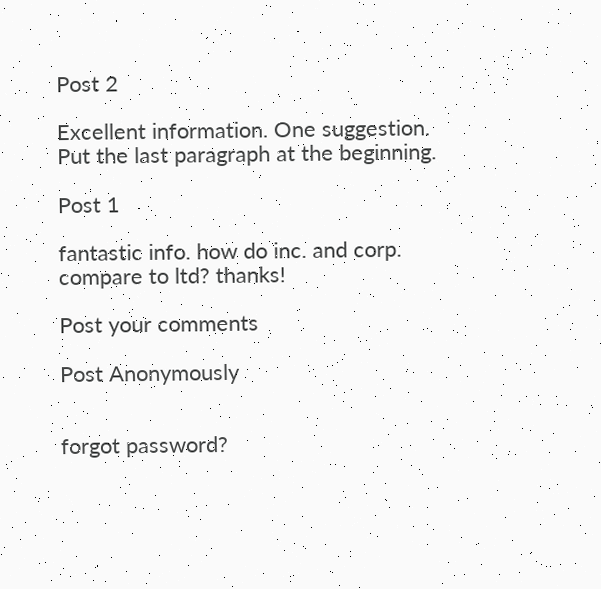Post 2

Excellent information. One suggestion. Put the last paragraph at the beginning.

Post 1

fantastic info. how do inc. and corp. compare to ltd? thanks!

Post your comments

Post Anonymously


forgot password?